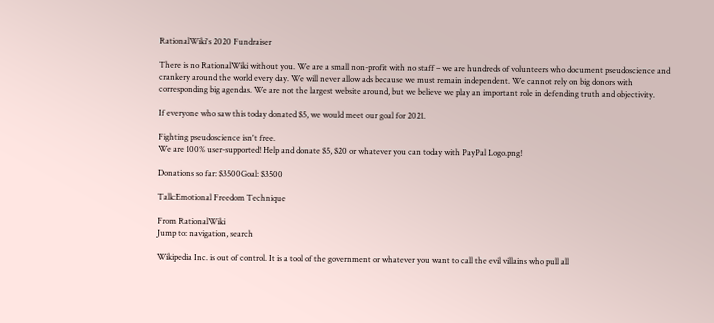RationalWiki's 2020 Fundraiser

There is no RationalWiki without you. We are a small non-profit with no staff – we are hundreds of volunteers who document pseudoscience and crankery around the world every day. We will never allow ads because we must remain independent. We cannot rely on big donors with corresponding big agendas. We are not the largest website around, but we believe we play an important role in defending truth and objectivity.

If everyone who saw this today donated $5, we would meet our goal for 2021.

Fighting pseudoscience isn't free.
We are 100% user-supported! Help and donate $5, $20 or whatever you can today with PayPal Logo.png!

Donations so far: $3500Goal: $3500

Talk:Emotional Freedom Technique

From RationalWiki
Jump to: navigation, search

Wikipedia Inc. is out of control. It is a tool of the government or whatever you want to call the evil villains who pull all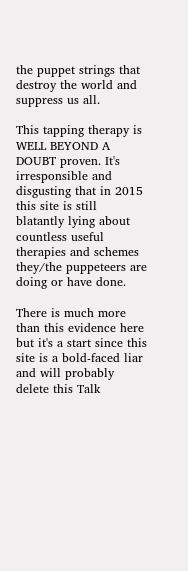the puppet strings that destroy the world and suppress us all.

This tapping therapy is WELL BEYOND A DOUBT proven. It's irresponsible and disgusting that in 2015 this site is still blatantly lying about countless useful therapies and schemes they/the puppeteers are doing or have done.

There is much more than this evidence here but it's a start since this site is a bold-faced liar and will probably delete this Talk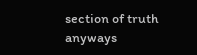section of truth anyways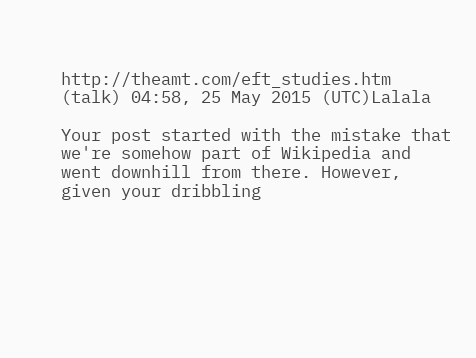http://theamt.com/eft_studies.htm (talk) 04:58, 25 May 2015 (UTC)Lalala

Your post started with the mistake that we're somehow part of Wikipedia and went downhill from there. However, given your dribbling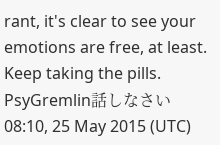rant, it's clear to see your emotions are free, at least. Keep taking the pills. PsyGremlin話しなさい 08:10, 25 May 2015 (UTC)